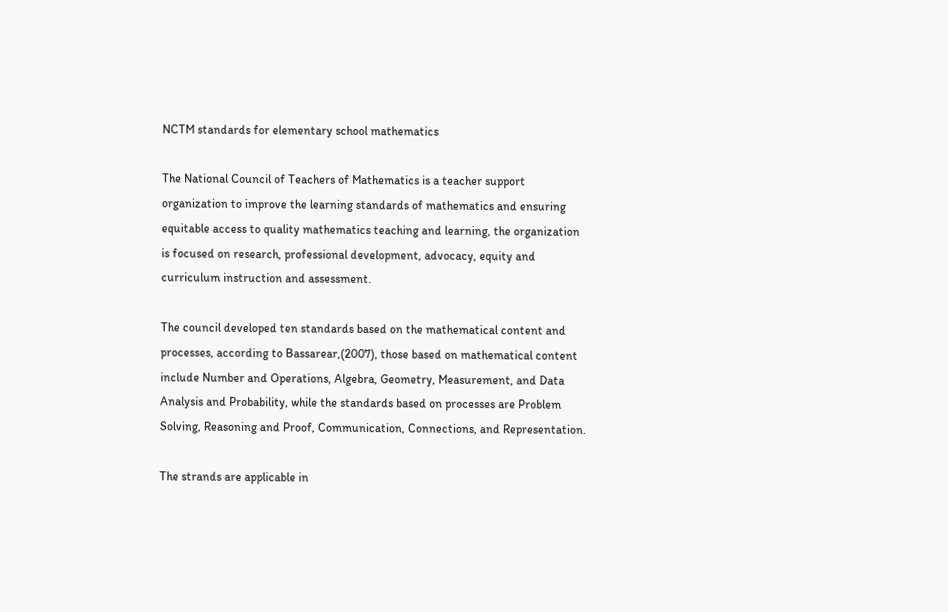NCTM standards for elementary school mathematics

The National Council of Teachers of Mathematics is a teacher support organization to improve the learning standards of mathematics and ensuring equitable access to quality mathematics teaching and learning, the organization is focused on research, professional development, advocacy, equity and curriculum instruction and assessment.

The council developed ten standards based on the mathematical content and processes, according to Bassarear,(2007), those based on mathematical content include Number and Operations, Algebra, Geometry, Measurement, and Data Analysis and Probability, while the standards based on processes are Problem Solving, Reasoning and Proof, Communication, Connections, and Representation.

The strands are applicable in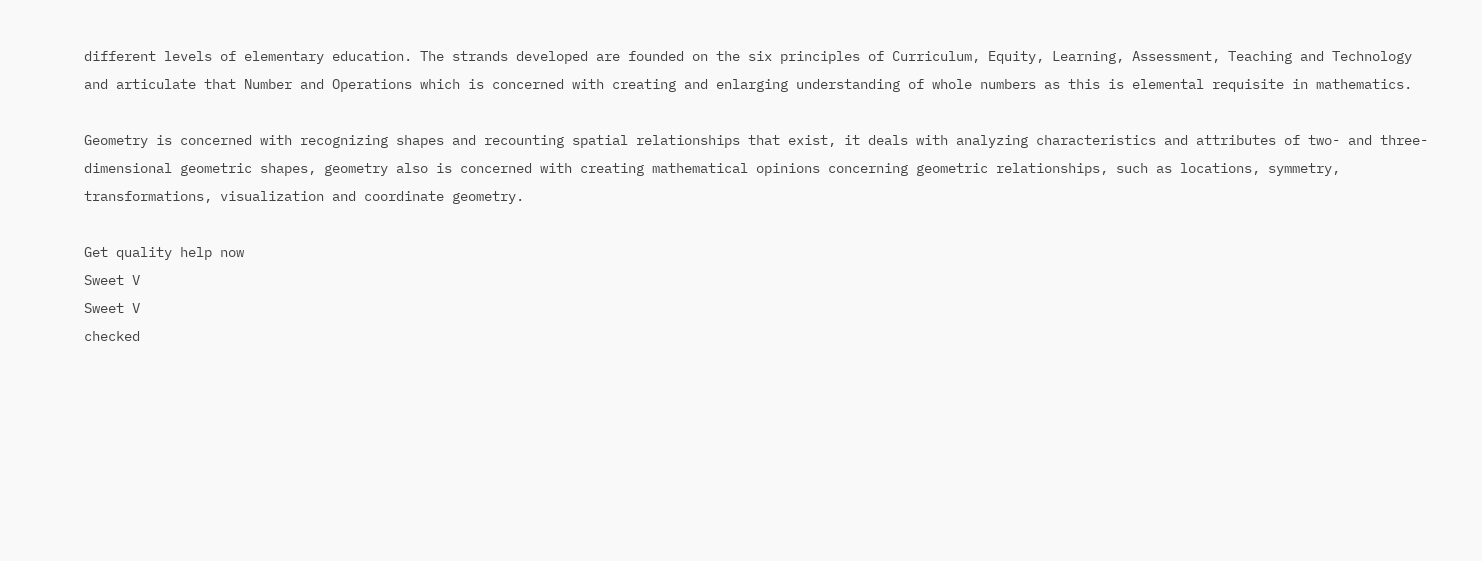different levels of elementary education. The strands developed are founded on the six principles of Curriculum, Equity, Learning, Assessment, Teaching and Technology and articulate that Number and Operations which is concerned with creating and enlarging understanding of whole numbers as this is elemental requisite in mathematics.

Geometry is concerned with recognizing shapes and recounting spatial relationships that exist, it deals with analyzing characteristics and attributes of two- and three-dimensional geometric shapes, geometry also is concerned with creating mathematical opinions concerning geometric relationships, such as locations, symmetry, transformations, visualization and coordinate geometry.

Get quality help now
Sweet V
Sweet V
checked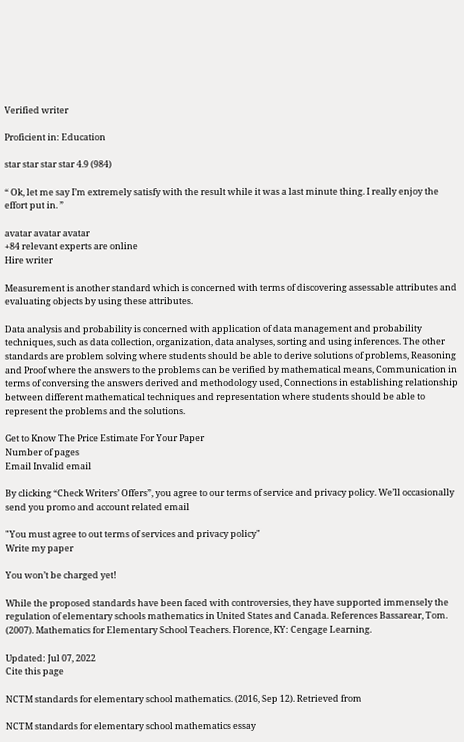Verified writer

Proficient in: Education

star star star star 4.9 (984)

“ Ok, let me say I’m extremely satisfy with the result while it was a last minute thing. I really enjoy the effort put in. ”

avatar avatar avatar
+84 relevant experts are online
Hire writer

Measurement is another standard which is concerned with terms of discovering assessable attributes and evaluating objects by using these attributes.

Data analysis and probability is concerned with application of data management and probability techniques, such as data collection, organization, data analyses, sorting and using inferences. The other standards are problem solving where students should be able to derive solutions of problems, Reasoning and Proof where the answers to the problems can be verified by mathematical means, Communication in terms of conversing the answers derived and methodology used, Connections in establishing relationship between different mathematical techniques and representation where students should be able to represent the problems and the solutions.

Get to Know The Price Estimate For Your Paper
Number of pages
Email Invalid email

By clicking “Check Writers’ Offers”, you agree to our terms of service and privacy policy. We’ll occasionally send you promo and account related email

"You must agree to out terms of services and privacy policy"
Write my paper

You won’t be charged yet!

While the proposed standards have been faced with controversies, they have supported immensely the regulation of elementary schools mathematics in United States and Canada. References Bassarear, Tom. (2007). Mathematics for Elementary School Teachers. Florence, KY: Cengage Learning.

Updated: Jul 07, 2022
Cite this page

NCTM standards for elementary school mathematics. (2016, Sep 12). Retrieved from

NCTM standards for elementary school mathematics essay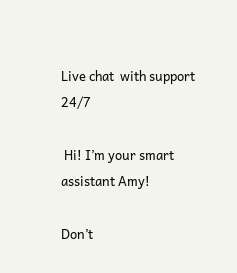Live chat  with support 24/7

 Hi! I’m your smart assistant Amy!

Don’t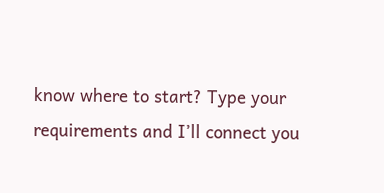know where to start? Type your requirements and I’ll connect you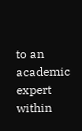to an academic expert within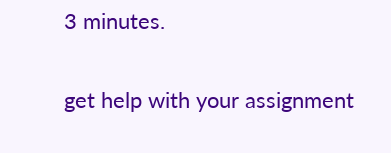3 minutes.

get help with your assignment